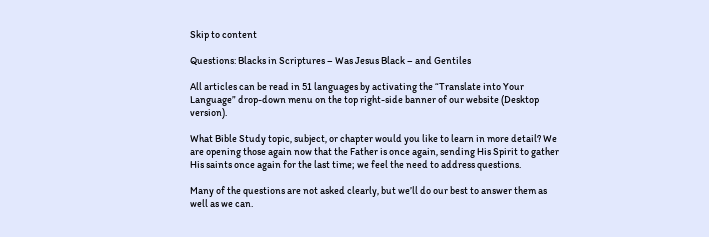Skip to content

Questions: Blacks in Scriptures – Was Jesus Black – and Gentiles

All articles can be read in 51 languages by activating the “Translate into Your Language” drop-down menu on the top right-side banner of our website (Desktop version).

What Bible Study topic, subject, or chapter would you like to learn in more detail? We are opening those again now that the Father is once again, sending His Spirit to gather His saints once again for the last time; we feel the need to address questions.

Many of the questions are not asked clearly, but we’ll do our best to answer them as well as we can.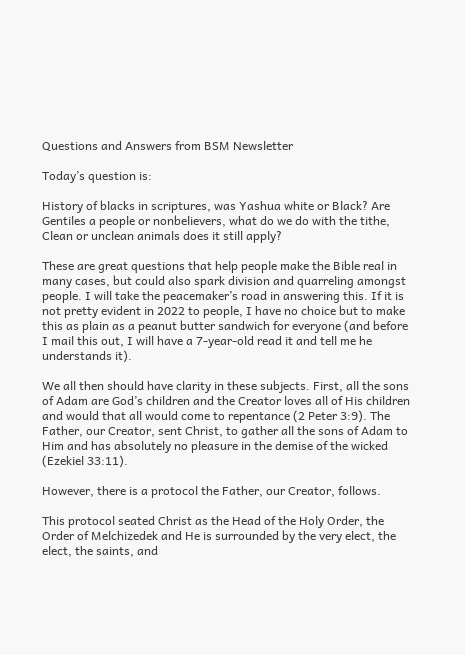Questions and Answers from BSM Newsletter

Today’s question is:

History of blacks in scriptures, was Yashua white or Black? Are Gentiles a people or nonbelievers, what do we do with the tithe, Clean or unclean animals does it still apply?

These are great questions that help people make the Bible real in many cases, but could also spark division and quarreling amongst people. I will take the peacemaker’s road in answering this. If it is not pretty evident in 2022 to people, I have no choice but to make this as plain as a peanut butter sandwich for everyone (and before I mail this out, I will have a 7-year-old read it and tell me he understands it).

We all then should have clarity in these subjects. First, all the sons of Adam are God’s children and the Creator loves all of His children and would that all would come to repentance (2 Peter 3:9). The Father, our Creator, sent Christ, to gather all the sons of Adam to Him and has absolutely no pleasure in the demise of the wicked (Ezekiel 33:11).

However, there is a protocol the Father, our Creator, follows.

This protocol seated Christ as the Head of the Holy Order, the Order of Melchizedek and He is surrounded by the very elect, the elect, the saints, and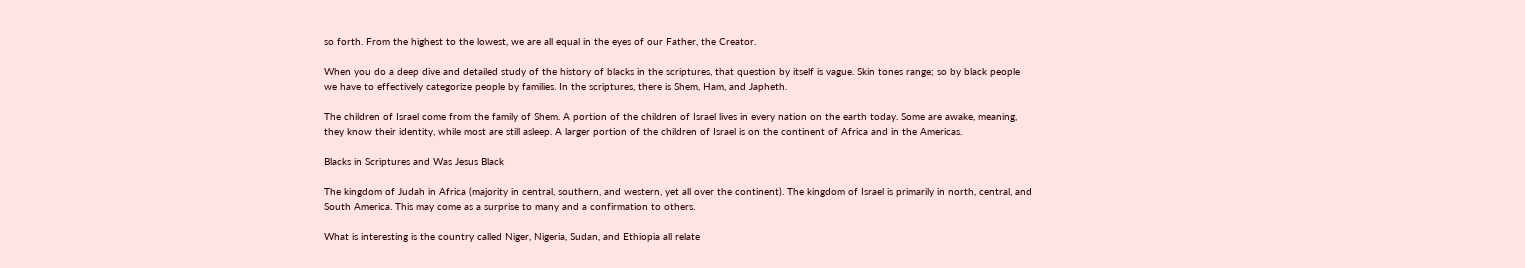so forth. From the highest to the lowest, we are all equal in the eyes of our Father, the Creator.

When you do a deep dive and detailed study of the history of blacks in the scriptures, that question by itself is vague. Skin tones range; so by black people we have to effectively categorize people by families. In the scriptures, there is Shem, Ham, and Japheth.

The children of Israel come from the family of Shem. A portion of the children of Israel lives in every nation on the earth today. Some are awake, meaning, they know their identity, while most are still asleep. A larger portion of the children of Israel is on the continent of Africa and in the Americas.

Blacks in Scriptures and Was Jesus Black

The kingdom of Judah in Africa (majority in central, southern, and western, yet all over the continent). The kingdom of Israel is primarily in north, central, and South America. This may come as a surprise to many and a confirmation to others.

What is interesting is the country called Niger, Nigeria, Sudan, and Ethiopia all relate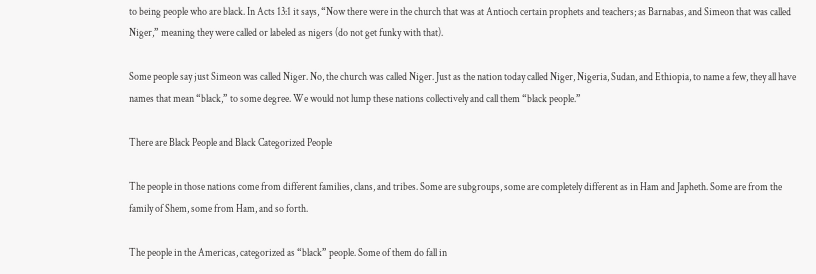to being people who are black. In Acts 13:1 it says, “Now there were in the church that was at Antioch certain prophets and teachers; as Barnabas, and Simeon that was called Niger,” meaning they were called or labeled as nigers (do not get funky with that).

Some people say just Simeon was called Niger. No, the church was called Niger. Just as the nation today called Niger, Nigeria, Sudan, and Ethiopia, to name a few, they all have names that mean “black,” to some degree. We would not lump these nations collectively and call them “black people.”

There are Black People and Black Categorized People

The people in those nations come from different families, clans, and tribes. Some are subgroups, some are completely different as in Ham and Japheth. Some are from the family of Shem, some from Ham, and so forth.

The people in the Americas, categorized as “black” people. Some of them do fall in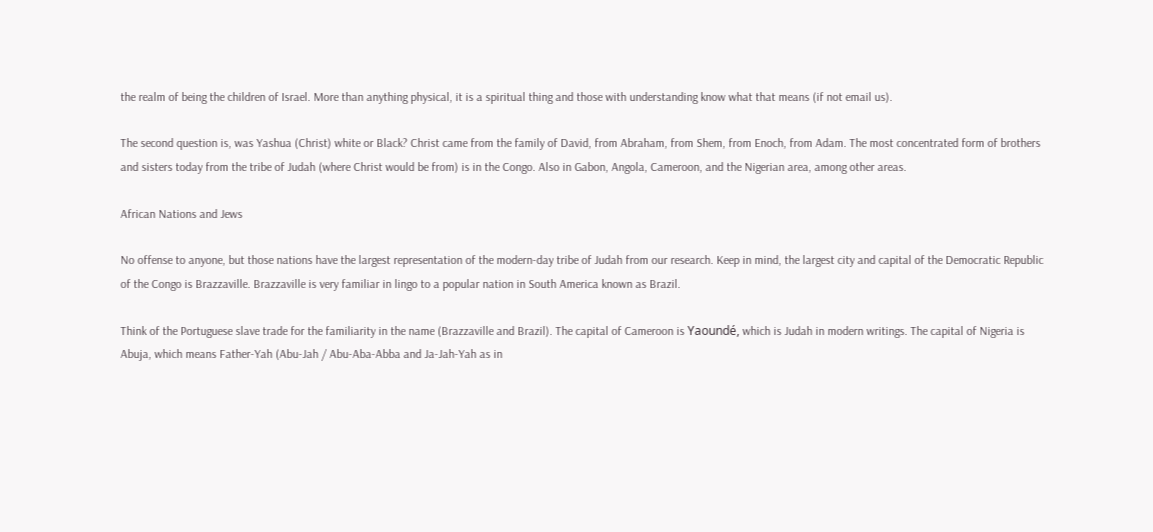the realm of being the children of Israel. More than anything physical, it is a spiritual thing and those with understanding know what that means (if not email us).

The second question is, was Yashua (Christ) white or Black? Christ came from the family of David, from Abraham, from Shem, from Enoch, from Adam. The most concentrated form of brothers and sisters today from the tribe of Judah (where Christ would be from) is in the Congo. Also in Gabon, Angola, Cameroon, and the Nigerian area, among other areas.

African Nations and Jews

No offense to anyone, but those nations have the largest representation of the modern-day tribe of Judah from our research. Keep in mind, the largest city and capital of the Democratic Republic of the Congo is Brazzaville. Brazzaville is very familiar in lingo to a popular nation in South America known as Brazil.

Think of the Portuguese slave trade for the familiarity in the name (Brazzaville and Brazil). The capital of Cameroon is Yaoundé, which is Judah in modern writings. The capital of Nigeria is Abuja, which means Father-Yah (Abu-Jah / Abu-Aba-Abba and Ja-Jah-Yah as in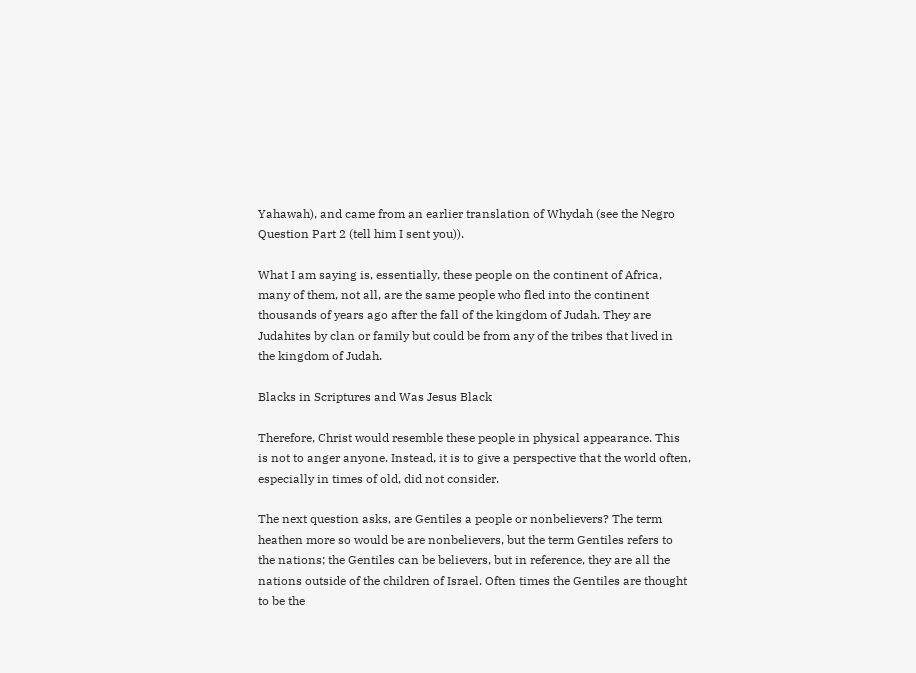Yahawah), and came from an earlier translation of Whydah (see the Negro Question Part 2 (tell him I sent you)).

What I am saying is, essentially, these people on the continent of Africa, many of them, not all, are the same people who fled into the continent thousands of years ago after the fall of the kingdom of Judah. They are Judahites by clan or family but could be from any of the tribes that lived in the kingdom of Judah.

Blacks in Scriptures and Was Jesus Black

Therefore, Christ would resemble these people in physical appearance. This is not to anger anyone. Instead, it is to give a perspective that the world often, especially in times of old, did not consider.

The next question asks, are Gentiles a people or nonbelievers? The term heathen more so would be are nonbelievers, but the term Gentiles refers to the nations; the Gentiles can be believers, but in reference, they are all the nations outside of the children of Israel. Often times the Gentiles are thought to be the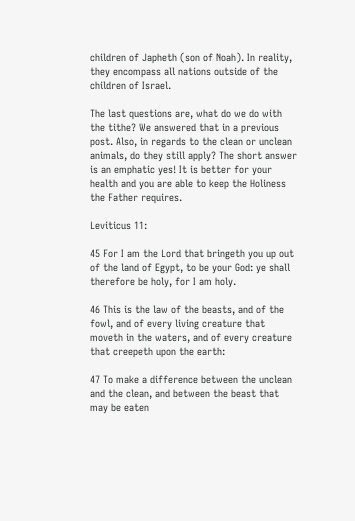children of Japheth (son of Noah). In reality, they encompass all nations outside of the children of Israel.

The last questions are, what do we do with the tithe? We answered that in a previous post. Also, in regards to the clean or unclean animals, do they still apply? The short answer is an emphatic yes! It is better for your health and you are able to keep the Holiness the Father requires.

Leviticus 11:

45 For I am the Lord that bringeth you up out of the land of Egypt, to be your God: ye shall therefore be holy, for I am holy.

46 This is the law of the beasts, and of the fowl, and of every living creature that moveth in the waters, and of every creature that creepeth upon the earth:

47 To make a difference between the unclean and the clean, and between the beast that may be eaten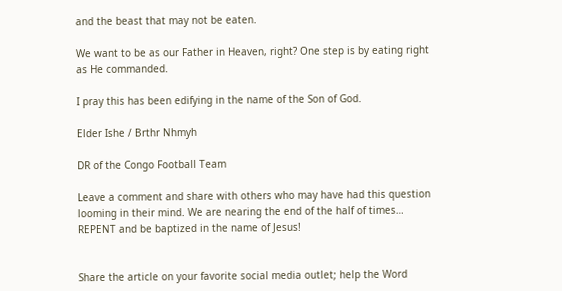and the beast that may not be eaten.

We want to be as our Father in Heaven, right? One step is by eating right as He commanded.

I pray this has been edifying in the name of the Son of God.

Elder Ishe / Brthr Nhmyh

DR of the Congo Football Team

Leave a comment and share with others who may have had this question looming in their mind. We are nearing the end of the half of times… REPENT and be baptized in the name of Jesus!


Share the article on your favorite social media outlet; help the Word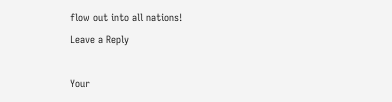flow out into all nations!
Leave a Reply

Your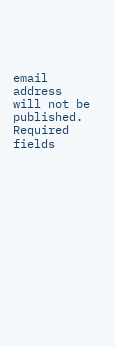email address will not be published. Required fields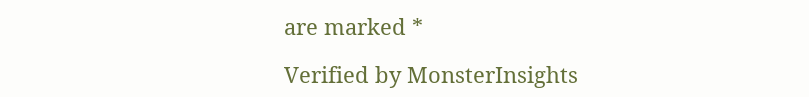are marked *

Verified by MonsterInsights